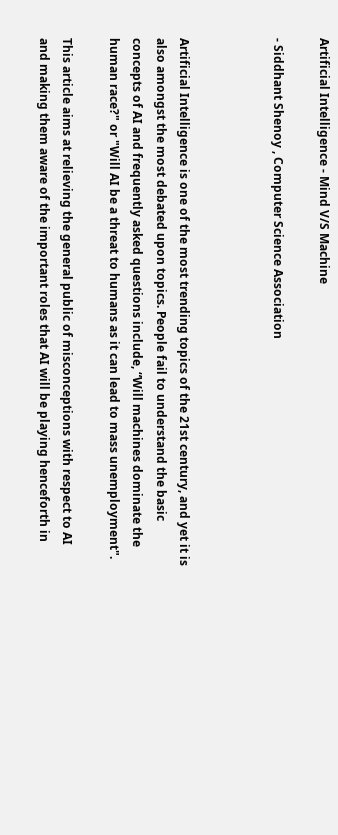Artificial Intelligence - Mind V/S Machine

- Siddhant Shenoy , Computer Science Association



Artificial Intelligence is one of the most trending topics of the 21st century, and yet it is also amongst the most debated upon topics. People fail to understand the basic concepts of AI and frequently asked questions include, “Will machines dominate the human race?" or "Will AI be a threat to humans as it can lead to mass unemployment".

This article aims at relieving the general public of misconceptions with respect to AI and making them aware of the important roles that AI will be playing henceforth in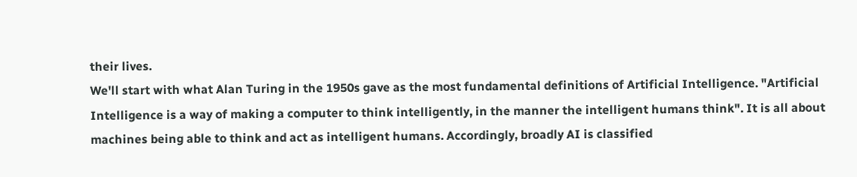their lives.
We'll start with what Alan Turing in the 1950s gave as the most fundamental definitions of Artificial Intelligence. "Artificial Intelligence is a way of making a computer to think intelligently, in the manner the intelligent humans think". It is all about machines being able to think and act as intelligent humans. Accordingly, broadly AI is classified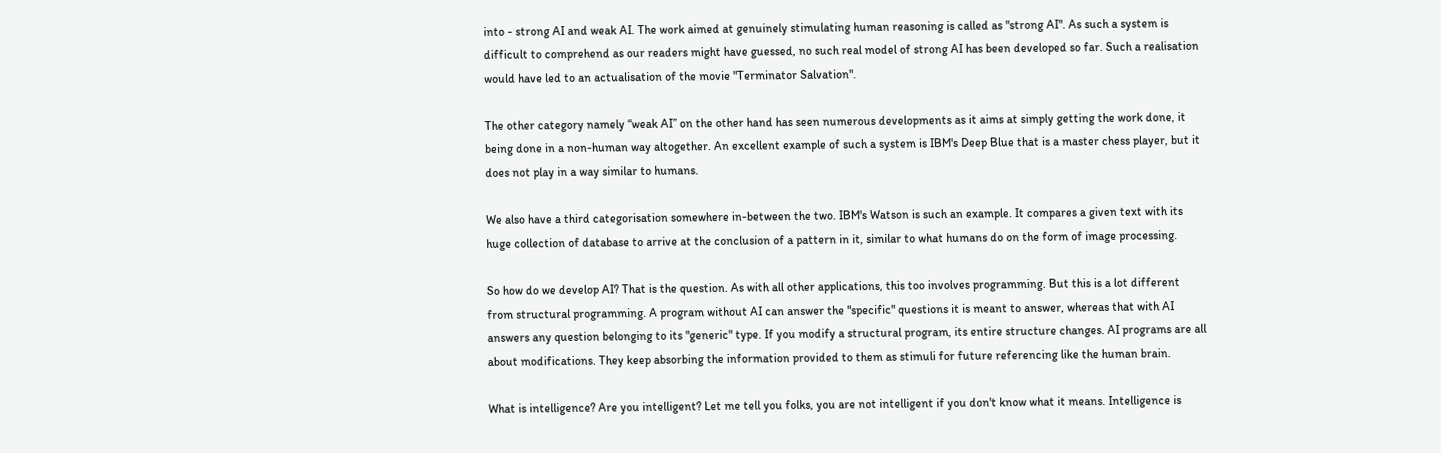into - strong AI and weak AI. The work aimed at genuinely stimulating human reasoning is called as "strong AI". As such a system is difficult to comprehend as our readers might have guessed, no such real model of strong AI has been developed so far. Such a realisation would have led to an actualisation of the movie "Terminator Salvation".

The other category namely “weak AI” on the other hand has seen numerous developments as it aims at simply getting the work done, it being done in a non-human way altogether. An excellent example of such a system is IBM's Deep Blue that is a master chess player, but it does not play in a way similar to humans.

We also have a third categorisation somewhere in-between the two. IBM's Watson is such an example. It compares a given text with its huge collection of database to arrive at the conclusion of a pattern in it, similar to what humans do on the form of image processing.

So how do we develop AI? That is the question. As with all other applications, this too involves programming. But this is a lot different from structural programming. A program without AI can answer the "specific" questions it is meant to answer, whereas that with AI answers any question belonging to its "generic" type. If you modify a structural program, its entire structure changes. AI programs are all about modifications. They keep absorbing the information provided to them as stimuli for future referencing like the human brain.

What is intelligence? Are you intelligent? Let me tell you folks, you are not intelligent if you don't know what it means. Intelligence is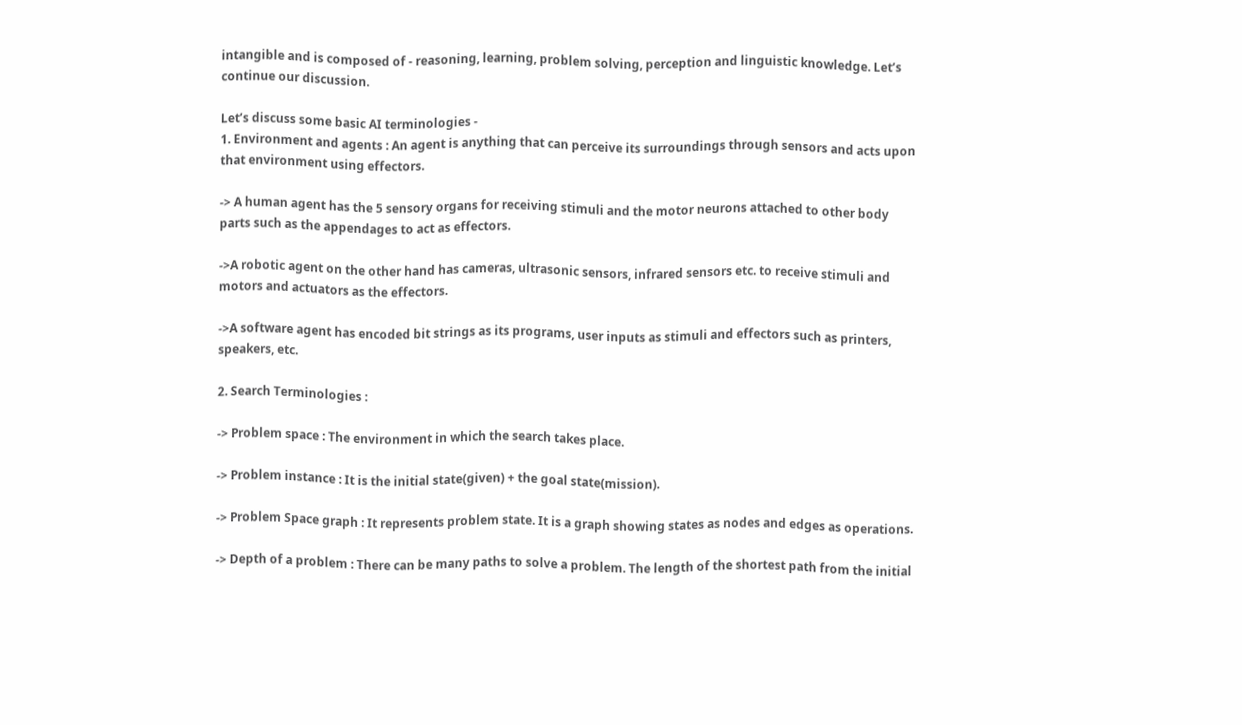intangible and is composed of - reasoning, learning, problem solving, perception and linguistic knowledge. Let’s continue our discussion.

Let’s discuss some basic AI terminologies -
1. Environment and agents : An agent is anything that can perceive its surroundings through sensors and acts upon that environment using effectors.

-> A human agent has the 5 sensory organs for receiving stimuli and the motor neurons attached to other body parts such as the appendages to act as effectors.

->A robotic agent on the other hand has cameras, ultrasonic sensors, infrared sensors etc. to receive stimuli and motors and actuators as the effectors.

->A software agent has encoded bit strings as its programs, user inputs as stimuli and effectors such as printers, speakers, etc.

2. Search Terminologies :

-> Problem space : The environment in which the search takes place.

-> Problem instance : It is the initial state(given) + the goal state(mission).

-> Problem Space graph : It represents problem state. It is a graph showing states as nodes and edges as operations.

-> Depth of a problem : There can be many paths to solve a problem. The length of the shortest path from the initial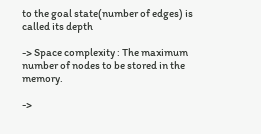to the goal state(number of edges) is called its depth

-> Space complexity : The maximum number of nodes to be stored in the memory.

->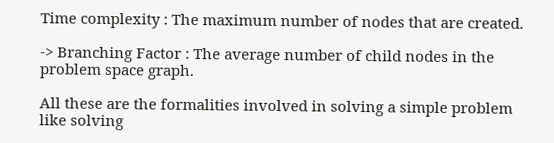Time complexity : The maximum number of nodes that are created.

-> Branching Factor : The average number of child nodes in the problem space graph.

All these are the formalities involved in solving a simple problem like solving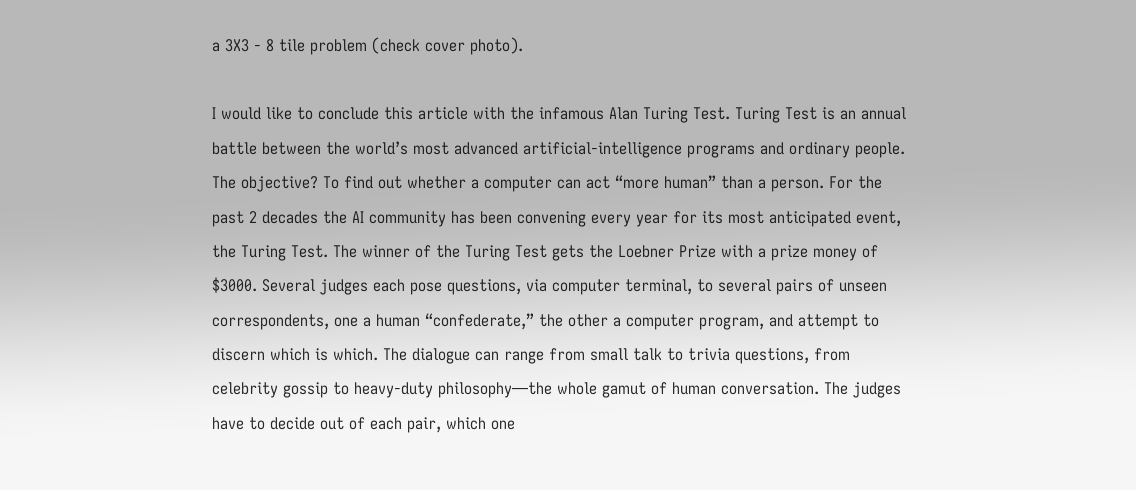a 3X3 - 8 tile problem (check cover photo).

I would like to conclude this article with the infamous Alan Turing Test. Turing Test is an annual battle between the world’s most advanced artificial-intelligence programs and ordinary people. The objective? To find out whether a computer can act “more human” than a person. For the past 2 decades the AI community has been convening every year for its most anticipated event, the Turing Test. The winner of the Turing Test gets the Loebner Prize with a prize money of $3000. Several judges each pose questions, via computer terminal, to several pairs of unseen correspondents, one a human “confederate,” the other a computer program, and attempt to discern which is which. The dialogue can range from small talk to trivia questions, from celebrity gossip to heavy-duty philosophy—the whole gamut of human conversation. The judges have to decide out of each pair, which one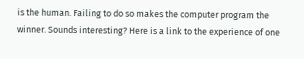is the human. Failing to do so makes the computer program the winner. Sounds interesting? Here is a link to the experience of one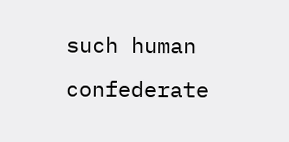such human confederate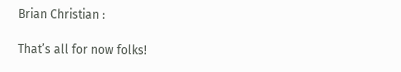Brian Christian :

That’s all for now folks!